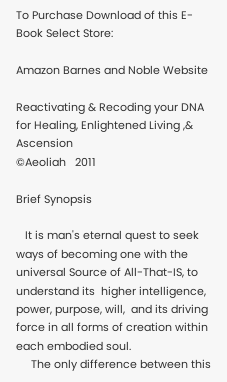To Purchase Download of this E-Book Select Store:

Amazon Barnes and Noble Website

Reactivating & Recoding your DNA for Healing, Enlightened Living ,& Ascension
©Aeoliah   2011

Brief Synopsis

   It is man's eternal quest to seek ways of becoming one with the universal Source of All-That-IS, to understand its  higher intelligence, power, purpose, will,  and its driving force in all forms of creation within each embodied soul.
     The only difference between this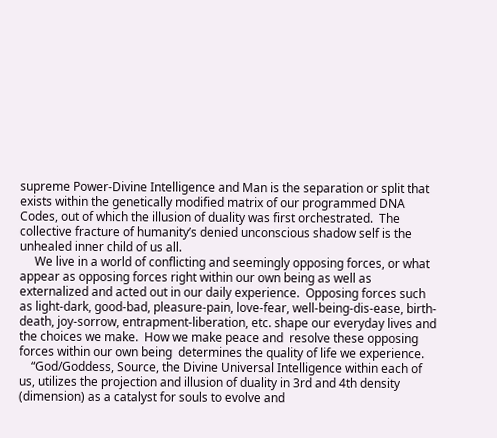supreme Power-Divine Intelligence and Man is the separation or split that exists within the genetically modified matrix of our programmed DNA Codes, out of which the illusion of duality was first orchestrated.  The collective fracture of humanity’s denied unconscious shadow self is the unhealed inner child of us all.
     We live in a world of conflicting and seemingly opposing forces, or what appear as opposing forces right within our own being as well as externalized and acted out in our daily experience.  Opposing forces such as light-dark, good-bad, pleasure-pain, love-fear, well-being-dis-ease, birth-death, joy-sorrow, entrapment-liberation, etc. shape our everyday lives and the choices we make.  How we make peace and  resolve these opposing forces within our own being  determines the quality of life we experience.
    “God/Goddess, Source, the Divine Universal Intelligence within each of us, utilizes the projection and illusion of duality in 3rd and 4th density (dimension) as a catalyst for souls to evolve and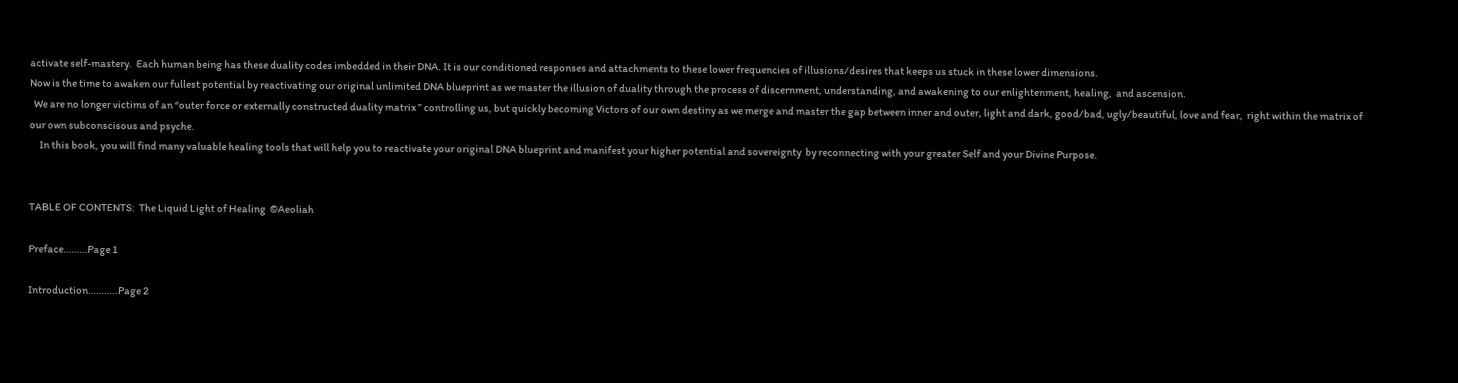activate self-mastery.  Each human being has these duality codes imbedded in their DNA. It is our conditioned responses and attachments to these lower frequencies of illusions/desires that keeps us stuck in these lower dimensions.
Now is the time to awaken our fullest potential by reactivating our original unlimited DNA blueprint as we master the illusion of duality through the process of discernment, understanding, and awakening to our enlightenment, healing,  and ascension.
  We are no longer victims of an “outer force or externally constructed duality matrix ” controlling us, but quickly becoming Victors of our own destiny as we merge and master the gap between inner and outer, light and dark, good/bad, ugly/beautiful, love and fear,  right within the matrix of our own subconscisous and psyche.
     In this book, you will find many valuable healing tools that will help you to reactivate your original DNA blueprint and manifest your higher potential and sovereignty  by reconnecting with your greater Self and your Divine Purpose.


TABLE OF CONTENTS:  The Liquid Light of Healing  ©Aeoliah

Preface………Page 1

Introduction………..Page 2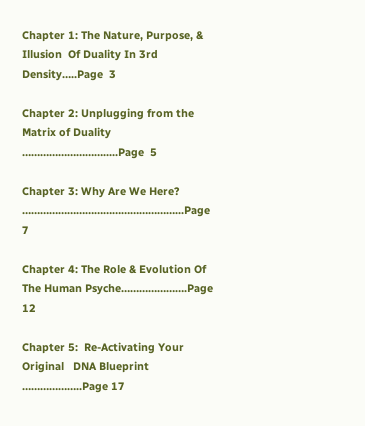Chapter 1: The Nature, Purpose, & Illusion  Of Duality In 3rd Density…..Page  3

Chapter 2: Unplugging from the Matrix of Duality ……………………….....Page  5

Chapter 3: Why Are We Here? ……………………………………………...Page   7

Chapter 4: The Role & Evolution Of The Human Psyche………………….Page 12

Chapter 5:  Re-Activating Your Original   DNA Blueprint ………………..Page 17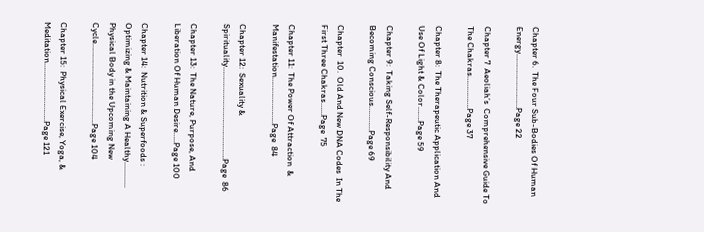Chapter 6.  The Four Sub-Bodies Of Human Energy………………………Page 22

Chapter 7  Aeoliah’s  Comprehensive Guide To The Chakras…………….Page 37

Chapter 8:  The Therapeutic Application And Use Of Light & Color…….Page 59

Chapter 9:  Taking Self-Responsibility And Becoming Conscious………...Page 69

Chapter  10.  Old And New DNA Codes  In The First Three Chakras…...Page  75

Chapter 11:  The Power Of Attraction  & Manifestation…………………..Page  84

Chapter 12:  Sexuality &  Spirituality……………………………………….Page  86

Chapter 13:  The Nature, Purpose, And  Liberation Of Human Desire…..Page 100

Chapter 14:  Nutrition & Superfoods : Optimizing & Maintaining A Healthy.............
Physical Body in the Upcoming New Cycle………………………………….Page 104

Chapter 15:  Physical Exercise, Yoga, & Meditation………………………..Page 121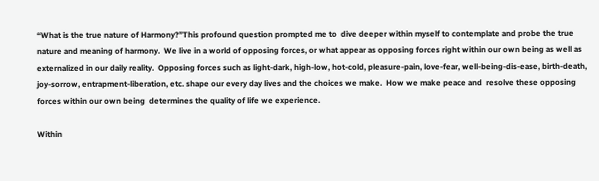“What is the true nature of Harmony?”This profound question prompted me to  dive deeper within myself to contemplate and probe the true nature and meaning of harmony.  We live in a world of opposing forces, or what appear as opposing forces right within our own being as well as externalized in our daily reality.  Opposing forces such as light-dark, high-low, hot-cold, pleasure-pain, love-fear, well-being-dis-ease, birth-death, joy-sorrow, entrapment-liberation, etc. shape our every day lives and the choices we make.  How we make peace and  resolve these opposing forces within our own being  determines the quality of life we experience.

Within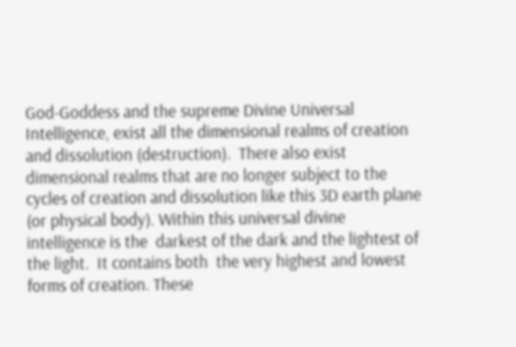God-Goddess and the supreme Divine Universal Intelligence, exist all the dimensional realms of creation and dissolution (destruction).  There also exist dimensional realms that are no longer subject to the cycles of creation and dissolution like this 3D earth plane (or physical body). Within this universal divine intelligence is the  darkest of the dark and the lightest of the light.  It contains both  the very highest and lowest forms of creation. These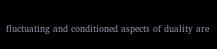fluctuating and conditioned aspects of duality are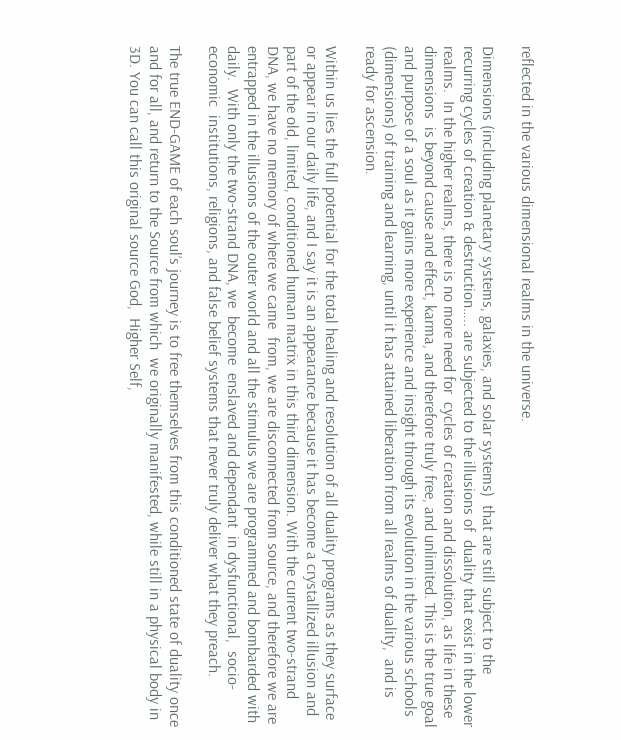reflected in the various dimensional realms in the universe.

Dimensions (including planetary systems, galaxies, and solar systems)  that are still subject to the recurring cycles of creation & destruction….. are subjected to the illusions of  duality that exist in the lower realms.  In the higher realms, there is no more need for  cycles of creation and dissolution, as life in these dimensions  is beyond cause and effect, karma, and therefore truly free, and unlimited. This is the true goal and purpose of a soul as it gains more experience and insight through its evolution in the various schools (dimensions) of training and learning, until it has attained liberation from all realms of duality,  and is ready for ascension.

Within us lies the full potential for the total healing and resolution of all duality programs as they surface or appear in our daily life, and I say it is an appearance because it has become a crystallized illusion and part of the old, limited, conditioned human matrix in this third dimension. With the current two-strand DNA, we have no memory of where we came  from, we are disconnected from source, and therefore we are entrapped in the illusions of the outer world and all the stimulus we are programmed and bombarded with daily.  With only the two-strand DNA, we  become  enslaved and dependant  in dysfunctional,  socio-economic  institutions, religions, and false belief systems that never truly deliver what they preach.

The true END-GAME of each soul’s journey is to free themselves from this conditioned state of duality once and for all, and return to the Source from which  we originally manifested, while still in a physical body in 3D. You can call this original source God,  Higher Self,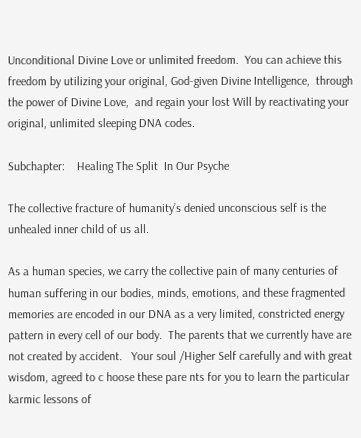Unconditional Divine Love or unlimited freedom.  You can achieve this freedom by utilizing your original, God-given Divine Intelligence,  through the power of Divine Love,  and regain your lost Will by reactivating your original, unlimited sleeping DNA codes.

Subchapter:    Healing The Split  In Our Psyche

The collective fracture of humanity’s denied unconscious self is the unhealed inner child of us all.

As a human species, we carry the collective pain of many centuries of human suffering in our bodies, minds, emotions, and these fragmented  memories are encoded in our DNA as a very limited, constricted energy pattern in every cell of our body.  The parents that we currently have are not created by accident.   Your soul /Higher Self carefully and with great wisdom, agreed to c hoose these pare nts for you to learn the particular karmic lessons of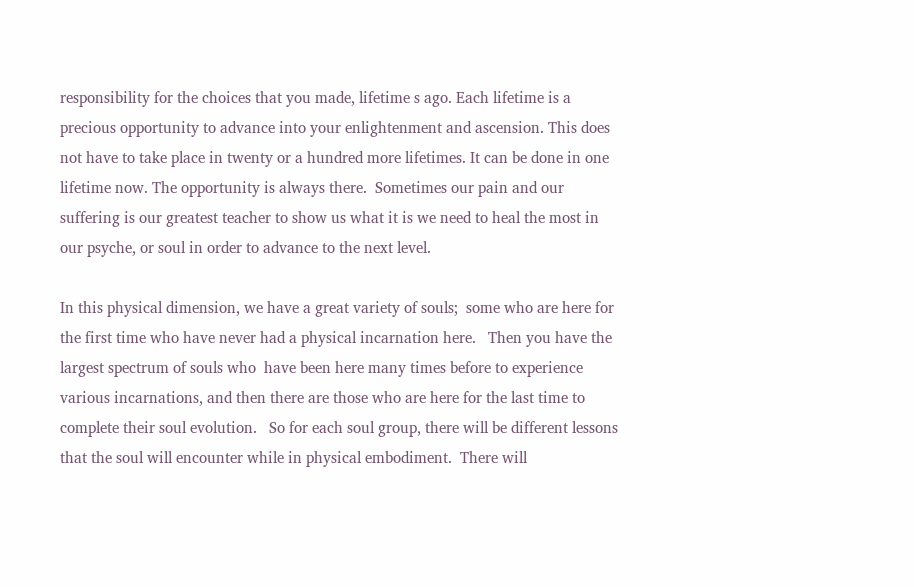responsibility for the choices that you made, lifetime s ago. Each lifetime is a precious opportunity to advance into your enlightenment and ascension. This does not have to take place in twenty or a hundred more lifetimes. It can be done in one lifetime now. The opportunity is always there.  Sometimes our pain and our suffering is our greatest teacher to show us what it is we need to heal the most in our psyche, or soul in order to advance to the next level.

In this physical dimension, we have a great variety of souls;  some who are here for the first time who have never had a physical incarnation here.   Then you have the largest spectrum of souls who  have been here many times before to experience various incarnations, and then there are those who are here for the last time to complete their soul evolution.   So for each soul group, there will be different lessons that the soul will encounter while in physical embodiment.  There will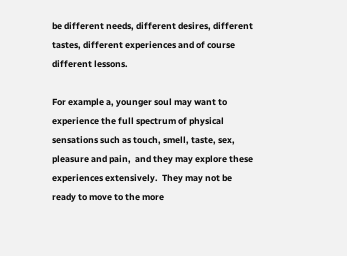be different needs, different desires, different tastes, different experiences and of course different lessons.

For example a, younger soul may want to experience the full spectrum of physical sensations such as touch, smell, taste, sex, pleasure and pain,  and they may explore these experiences extensively.  They may not be ready to move to the more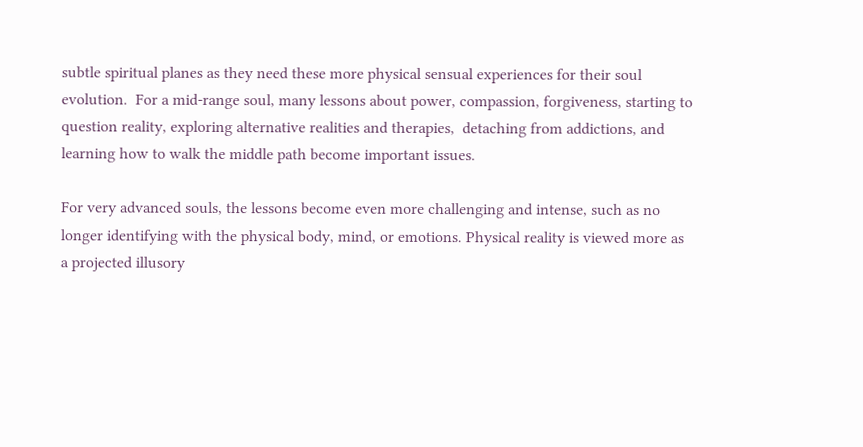subtle spiritual planes as they need these more physical sensual experiences for their soul evolution.  For a mid-range soul, many lessons about power, compassion, forgiveness, starting to question reality, exploring alternative realities and therapies,  detaching from addictions, and learning how to walk the middle path become important issues.

For very advanced souls, the lessons become even more challenging and intense, such as no longer identifying with the physical body, mind, or emotions. Physical reality is viewed more as a projected illusory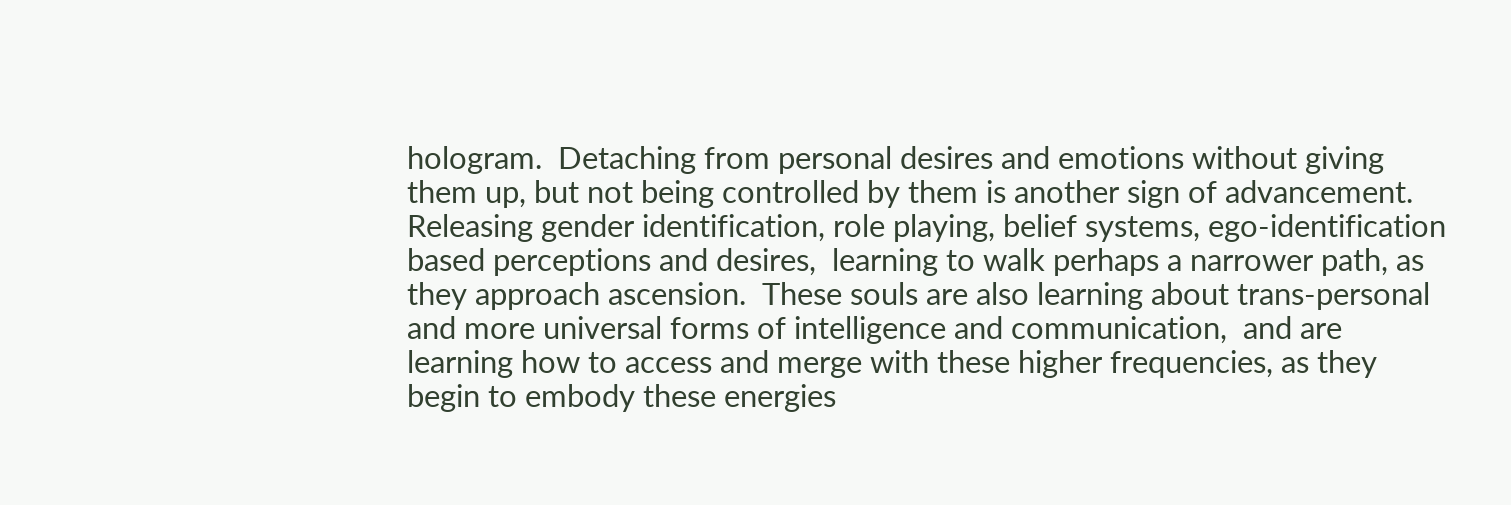hologram.  Detaching from personal desires and emotions without giving them up, but not being controlled by them is another sign of advancement.  Releasing gender identification, role playing, belief systems, ego-identification based perceptions and desires,  learning to walk perhaps a narrower path, as they approach ascension.  These souls are also learning about trans-personal and more universal forms of intelligence and communication,  and are learning how to access and merge with these higher frequencies, as they begin to embody these energies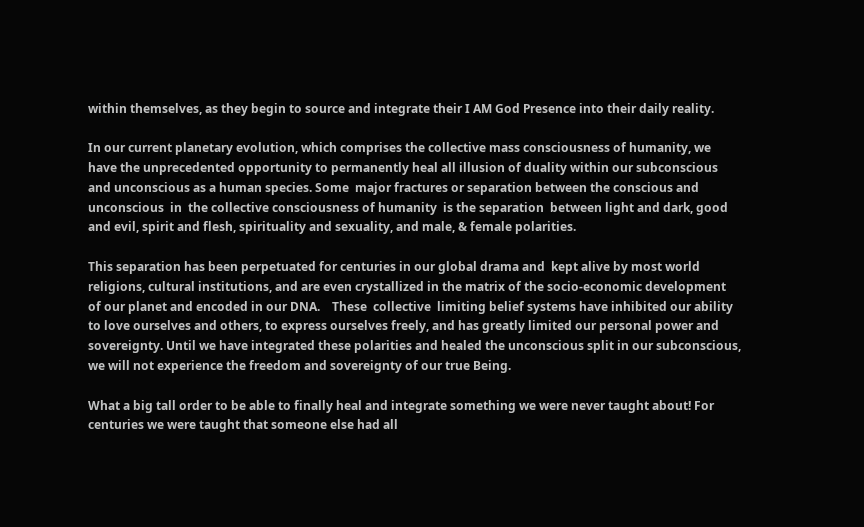within themselves, as they begin to source and integrate their I AM God Presence into their daily reality.

In our current planetary evolution, which comprises the collective mass consciousness of humanity, we have the unprecedented opportunity to permanently heal all illusion of duality within our subconscious and unconscious as a human species. Some  major fractures or separation between the conscious and unconscious  in  the collective consciousness of humanity  is the separation  between light and dark, good and evil, spirit and flesh, spirituality and sexuality, and male, & female polarities.

This separation has been perpetuated for centuries in our global drama and  kept alive by most world religions, cultural institutions, and are even crystallized in the matrix of the socio-economic development of our planet and encoded in our DNA.    These  collective  limiting belief systems have inhibited our ability to love ourselves and others, to express ourselves freely, and has greatly limited our personal power and sovereignty. Until we have integrated these polarities and healed the unconscious split in our subconscious, we will not experience the freedom and sovereignty of our true Being.

What a big tall order to be able to finally heal and integrate something we were never taught about! For centuries we were taught that someone else had all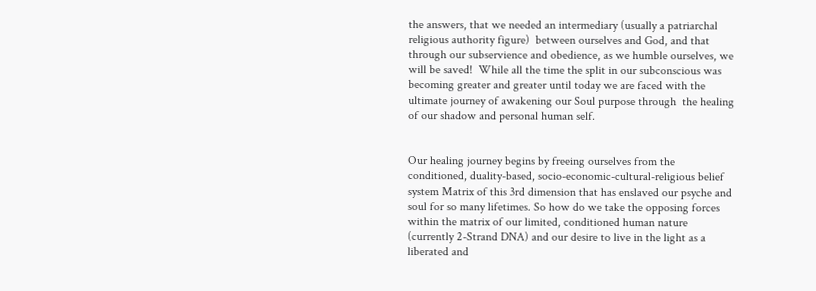the answers, that we needed an intermediary (usually a patriarchal religious authority figure)  between ourselves and God, and that through our subservience and obedience, as we humble ourselves, we will be saved!  While all the time the split in our subconscious was becoming greater and greater until today we are faced with the ultimate journey of awakening our Soul purpose through  the healing of our shadow and personal human self.


Our healing journey begins by freeing ourselves from the conditioned, duality-based, socio-economic-cultural-religious belief system Matrix of this 3rd dimension that has enslaved our psyche and soul for so many lifetimes. So how do we take the opposing forces within the matrix of our limited, conditioned human nature (currently 2-Strand DNA) and our desire to live in the light as a liberated and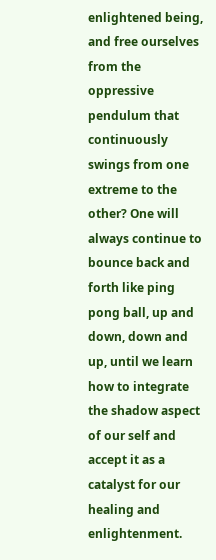enlightened being, and free ourselves from the oppressive pendulum that continuously swings from one extreme to the other? One will always continue to bounce back and forth like ping pong ball, up and down, down and up, until we learn how to integrate the shadow aspect of our self and accept it as a catalyst for our healing and enlightenment.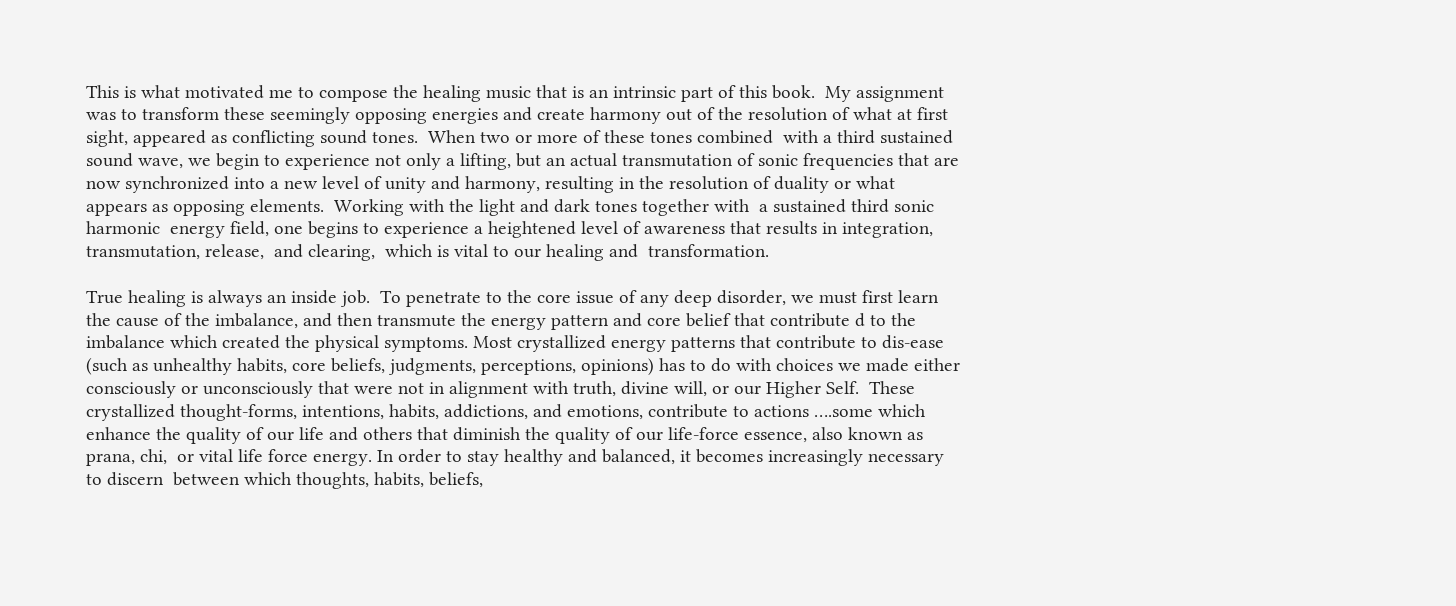This is what motivated me to compose the healing music that is an intrinsic part of this book.  My assignment was to transform these seemingly opposing energies and create harmony out of the resolution of what at first sight, appeared as conflicting sound tones.  When two or more of these tones combined  with a third sustained sound wave, we begin to experience not only a lifting, but an actual transmutation of sonic frequencies that are now synchronized into a new level of unity and harmony, resulting in the resolution of duality or what appears as opposing elements.  Working with the light and dark tones together with  a sustained third sonic harmonic  energy field, one begins to experience a heightened level of awareness that results in integration, transmutation, release,  and clearing,  which is vital to our healing and  transformation.

True healing is always an inside job.  To penetrate to the core issue of any deep disorder, we must first learn the cause of the imbalance, and then transmute the energy pattern and core belief that contribute d to the imbalance which created the physical symptoms. Most crystallized energy patterns that contribute to dis-ease (such as unhealthy habits, core beliefs, judgments, perceptions, opinions) has to do with choices we made either consciously or unconsciously that were not in alignment with truth, divine will, or our Higher Self.  These crystallized thought-forms, intentions, habits, addictions, and emotions, contribute to actions ….some which enhance the quality of our life and others that diminish the quality of our life-force essence, also known as prana, chi,  or vital life force energy. In order to stay healthy and balanced, it becomes increasingly necessary to discern  between which thoughts, habits, beliefs,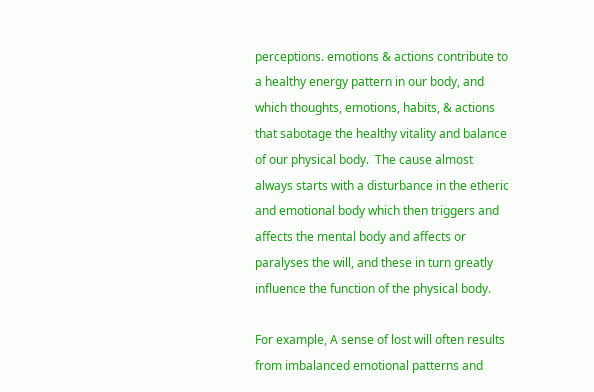perceptions. emotions & actions contribute to a healthy energy pattern in our body, and which thoughts, emotions, habits, & actions that sabotage the healthy vitality and balance of our physical body.  The cause almost always starts with a disturbance in the etheric  and emotional body which then triggers and affects the mental body and affects or paralyses the will, and these in turn greatly influence the function of the physical body.

For example, A sense of lost will often results from imbalanced emotional patterns and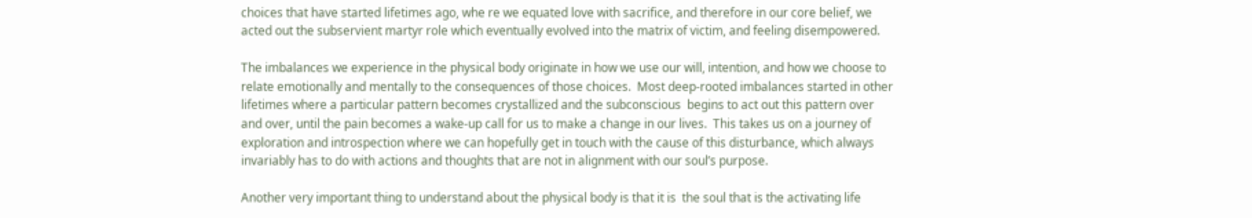choices that have started lifetimes ago, whe re we equated love with sacrifice, and therefore in our core belief, we acted out the subservient martyr role which eventually evolved into the matrix of victim, and feeling disempowered.

The imbalances we experience in the physical body originate in how we use our will, intention, and how we choose to relate emotionally and mentally to the consequences of those choices.  Most deep-rooted imbalances started in other lifetimes where a particular pattern becomes crystallized and the subconscious  begins to act out this pattern over and over, until the pain becomes a wake-up call for us to make a change in our lives.  This takes us on a journey of exploration and introspection where we can hopefully get in touch with the cause of this disturbance, which always invariably has to do with actions and thoughts that are not in alignment with our soul’s purpose.

Another very important thing to understand about the physical body is that it is  the soul that is the activating life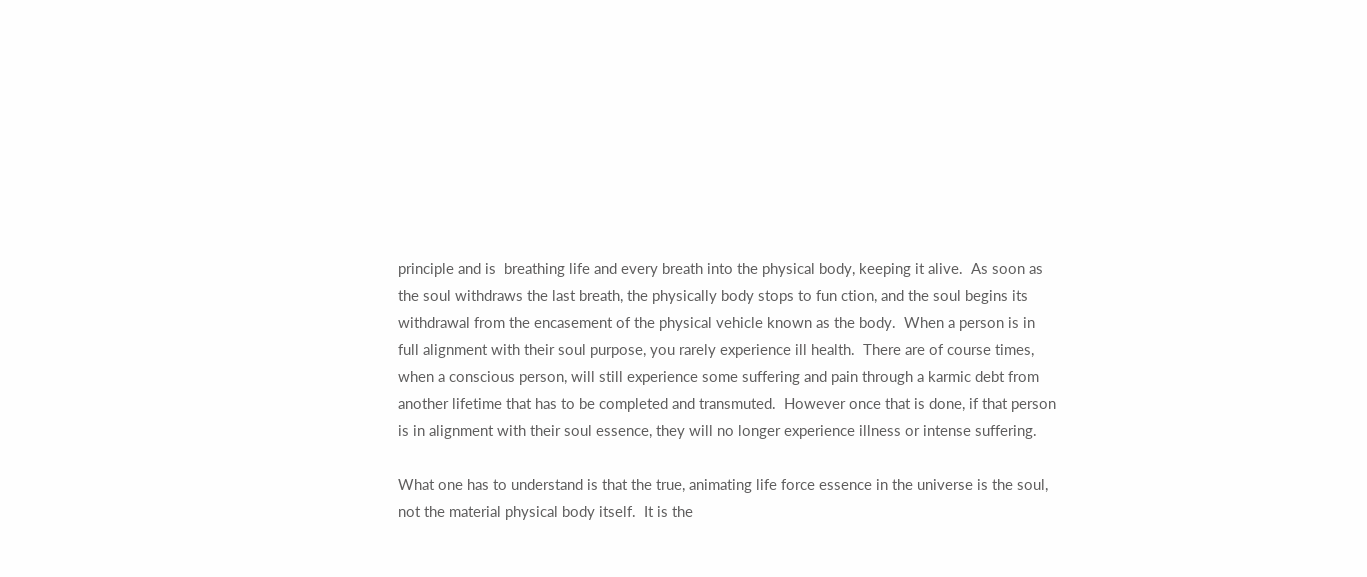principle and is  breathing life and every breath into the physical body, keeping it alive.  As soon as the soul withdraws the last breath, the physically body stops to fun ction, and the soul begins its withdrawal from the encasement of the physical vehicle known as the body.  When a person is in full alignment with their soul purpose, you rarely experience ill health.  There are of course times, when a conscious person, will still experience some suffering and pain through a karmic debt from another lifetime that has to be completed and transmuted.  However once that is done, if that person is in alignment with their soul essence, they will no longer experience illness or intense suffering.

What one has to understand is that the true, animating life force essence in the universe is the soul, not the material physical body itself.  It is the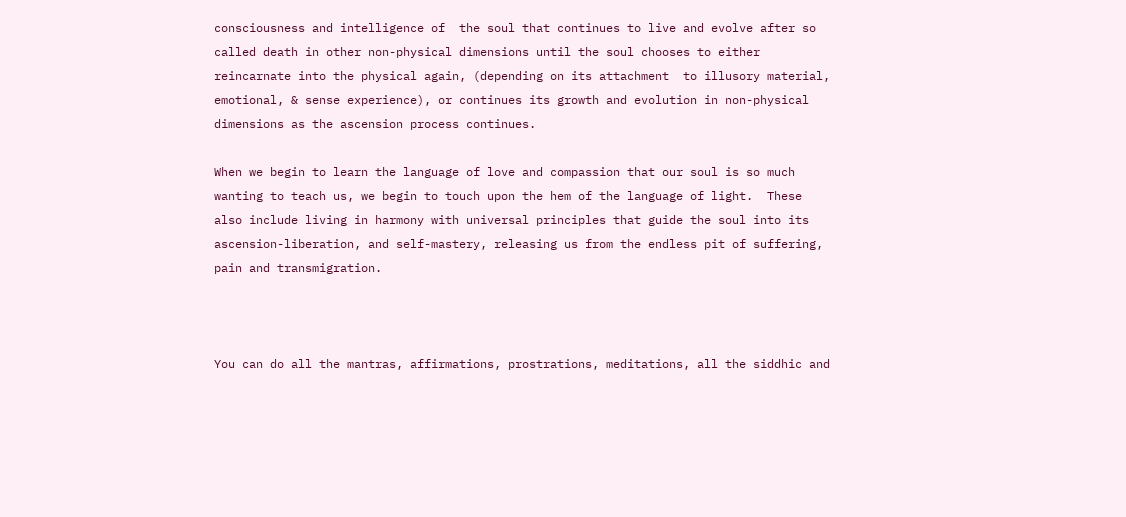consciousness and intelligence of  the soul that continues to live and evolve after so called death in other non-physical dimensions until the soul chooses to either reincarnate into the physical again, (depending on its attachment  to illusory material, emotional, & sense experience), or continues its growth and evolution in non-physical dimensions as the ascension process continues.

When we begin to learn the language of love and compassion that our soul is so much wanting to teach us, we begin to touch upon the hem of the language of light.  These also include living in harmony with universal principles that guide the soul into its ascension-liberation, and self-mastery, releasing us from the endless pit of suffering, pain and transmigration.



You can do all the mantras, affirmations, prostrations, meditations, all the siddhic and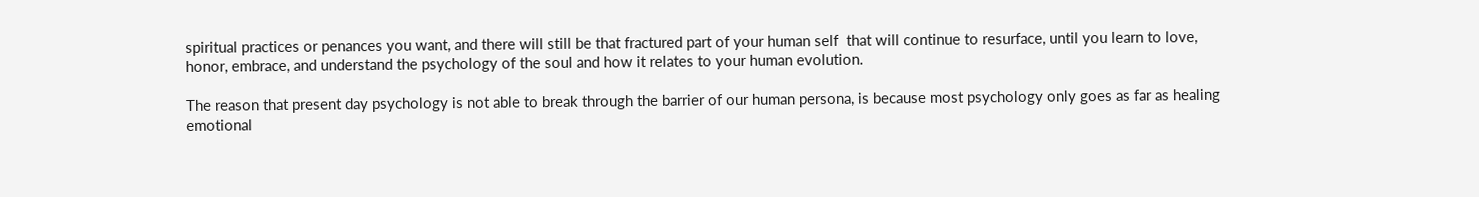spiritual practices or penances you want, and there will still be that fractured part of your human self  that will continue to resurface, until you learn to love, honor, embrace, and understand the psychology of the soul and how it relates to your human evolution.

The reason that present day psychology is not able to break through the barrier of our human persona, is because most psychology only goes as far as healing emotional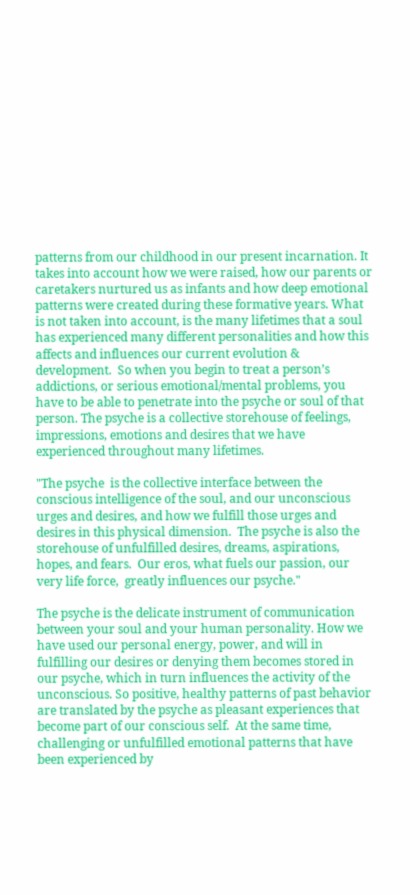patterns from our childhood in our present incarnation. It takes into account how we were raised, how our parents or caretakers nurtured us as infants and how deep emotional patterns were created during these formative years. What is not taken into account, is the many lifetimes that a soul has experienced many different personalities and how this affects and influences our current evolution & development.  So when you begin to treat a person’s addictions, or serious emotional/mental problems, you have to be able to penetrate into the psyche or soul of that person. The psyche is a collective storehouse of feelings, impressions, emotions and desires that we have experienced throughout many lifetimes.

"The psyche  is the collective interface between the conscious intelligence of the soul, and our unconscious urges and desires, and how we fulfill those urges and desires in this physical dimension.  The psyche is also the storehouse of unfulfilled desires, dreams, aspirations, hopes, and fears.  Our eros, what fuels our passion, our very life force,  greatly influences our psyche."

The psyche is the delicate instrument of communication between your soul and your human personality. How we have used our personal energy, power, and will in fulfilling our desires or denying them becomes stored in our psyche, which in turn influences the activity of the unconscious. So positive, healthy patterns of past behavior are translated by the psyche as pleasant experiences that become part of our conscious self.  At the same time, challenging or unfulfilled emotional patterns that have been experienced by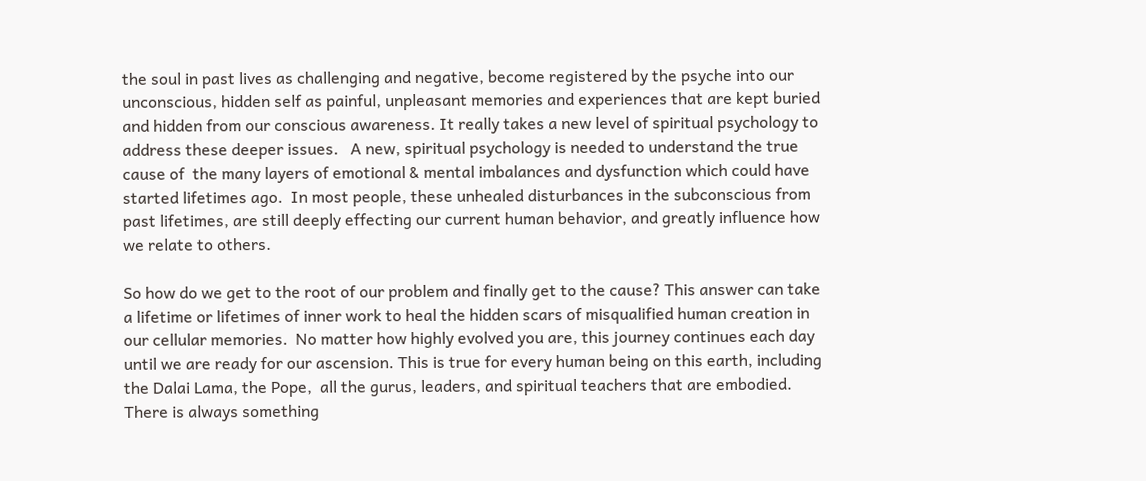the soul in past lives as challenging and negative, become registered by the psyche into our unconscious, hidden self as painful, unpleasant memories and experiences that are kept buried and hidden from our conscious awareness. It really takes a new level of spiritual psychology to address these deeper issues.   A new, spiritual psychology is needed to understand the true cause of  the many layers of emotional & mental imbalances and dysfunction which could have started lifetimes ago.  In most people, these unhealed disturbances in the subconscious from past lifetimes, are still deeply effecting our current human behavior, and greatly influence how we relate to others.

So how do we get to the root of our problem and finally get to the cause? This answer can take a lifetime or lifetimes of inner work to heal the hidden scars of misqualified human creation in our cellular memories.  No matter how highly evolved you are, this journey continues each day until we are ready for our ascension. This is true for every human being on this earth, including the Dalai Lama, the Pope,  all the gurus, leaders, and spiritual teachers that are embodied. There is always something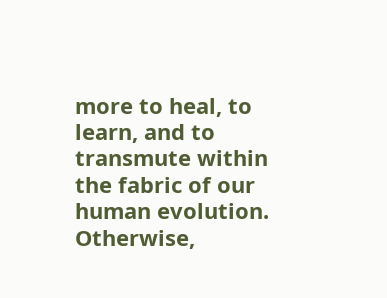more to heal, to learn, and to transmute within the fabric of our human evolution.  Otherwise,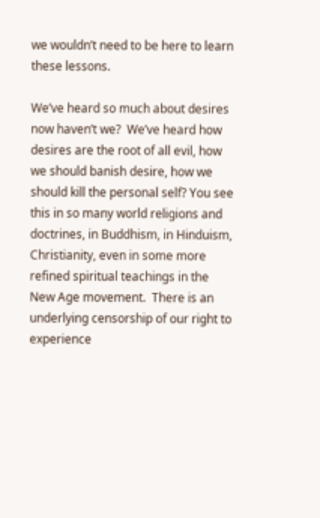we wouldn’t need to be here to learn these lessons.

We’ve heard so much about desires now haven’t we?  We’ve heard how desires are the root of all evil, how we should banish desire, how we should kill the personal self? You see this in so many world religions and doctrines, in Buddhism, in Hinduism, Christianity, even in some more refined spiritual teachings in the New Age movement.  There is an underlying censorship of our right to experience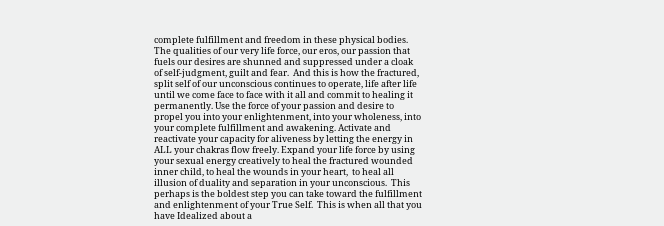complete fulfillment and freedom in these physical bodies. The qualities of our very life force, our eros, our passion that fuels our desires are shunned and suppressed under a cloak of self-judgment, guilt and fear.  And this is how the fractured, split self of our unconscious continues to operate, life after life until we come face to face with it all and commit to healing it permanently. Use the force of your passion and desire to propel you into your enlightenment, into your wholeness, into your complete fulfillment and awakening. Activate and reactivate your capacity for aliveness by letting the energy in ALL your chakras flow freely. Expand your life force by using your sexual energy creatively to heal the fractured wounded inner child, to heal the wounds in your heart,  to heal all illusion of duality and separation in your unconscious.  This perhaps is the boldest step you can take toward the fulfillment and enlightenment of your True Self.  This is when all that you have Idealized about a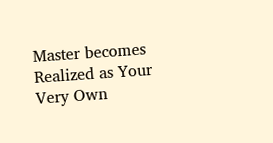Master becomes Realized as Your Very Own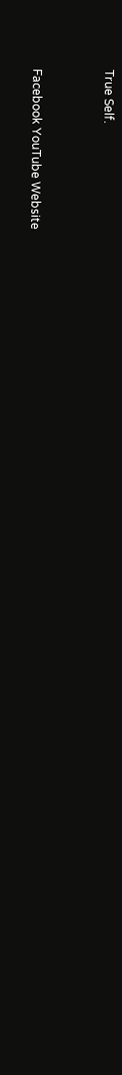True Self.


Facebook YouTube Website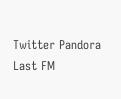Twitter Pandora Last FM